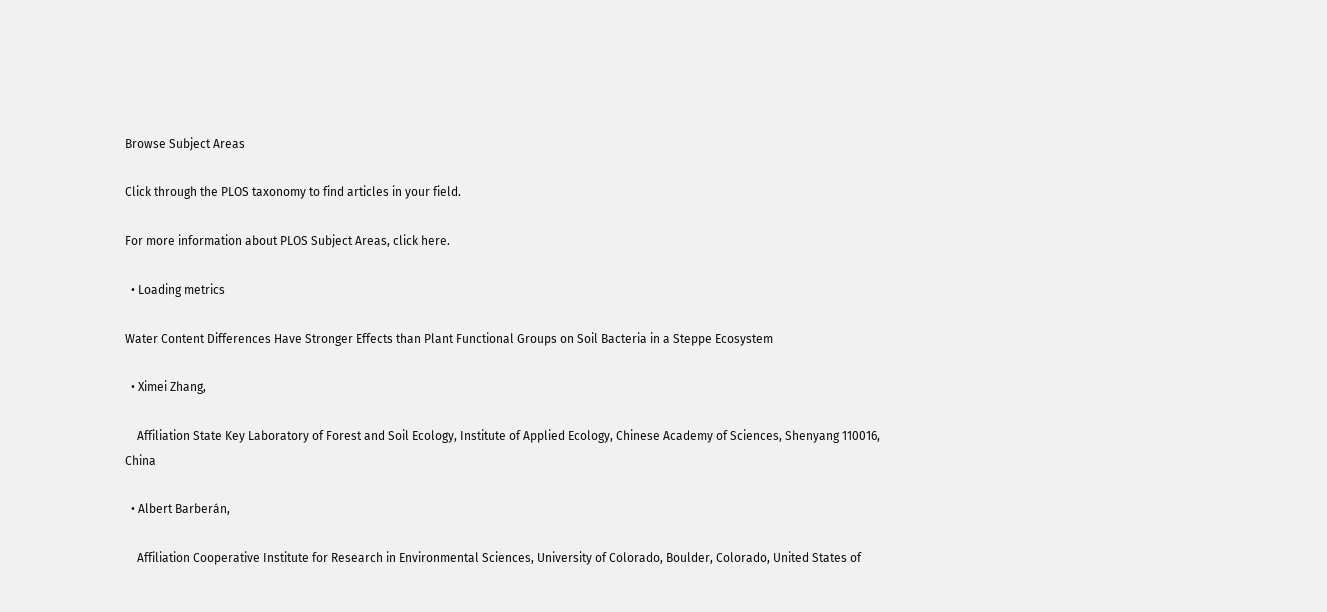Browse Subject Areas

Click through the PLOS taxonomy to find articles in your field.

For more information about PLOS Subject Areas, click here.

  • Loading metrics

Water Content Differences Have Stronger Effects than Plant Functional Groups on Soil Bacteria in a Steppe Ecosystem

  • Ximei Zhang,

    Affiliation State Key Laboratory of Forest and Soil Ecology, Institute of Applied Ecology, Chinese Academy of Sciences, Shenyang 110016, China

  • Albert Barberán,

    Affiliation Cooperative Institute for Research in Environmental Sciences, University of Colorado, Boulder, Colorado, United States of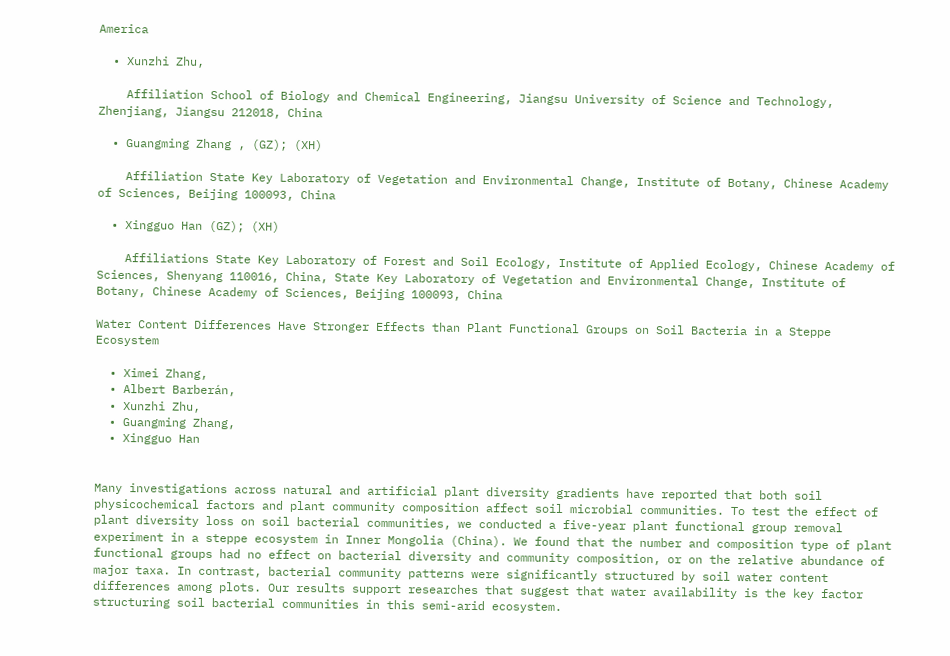America

  • Xunzhi Zhu,

    Affiliation School of Biology and Chemical Engineering, Jiangsu University of Science and Technology, Zhenjiang, Jiangsu 212018, China

  • Guangming Zhang , (GZ); (XH)

    Affiliation State Key Laboratory of Vegetation and Environmental Change, Institute of Botany, Chinese Academy of Sciences, Beijing 100093, China

  • Xingguo Han (GZ); (XH)

    Affiliations State Key Laboratory of Forest and Soil Ecology, Institute of Applied Ecology, Chinese Academy of Sciences, Shenyang 110016, China, State Key Laboratory of Vegetation and Environmental Change, Institute of Botany, Chinese Academy of Sciences, Beijing 100093, China

Water Content Differences Have Stronger Effects than Plant Functional Groups on Soil Bacteria in a Steppe Ecosystem

  • Ximei Zhang,
  • Albert Barberán,
  • Xunzhi Zhu,
  • Guangming Zhang,
  • Xingguo Han


Many investigations across natural and artificial plant diversity gradients have reported that both soil physicochemical factors and plant community composition affect soil microbial communities. To test the effect of plant diversity loss on soil bacterial communities, we conducted a five-year plant functional group removal experiment in a steppe ecosystem in Inner Mongolia (China). We found that the number and composition type of plant functional groups had no effect on bacterial diversity and community composition, or on the relative abundance of major taxa. In contrast, bacterial community patterns were significantly structured by soil water content differences among plots. Our results support researches that suggest that water availability is the key factor structuring soil bacterial communities in this semi-arid ecosystem.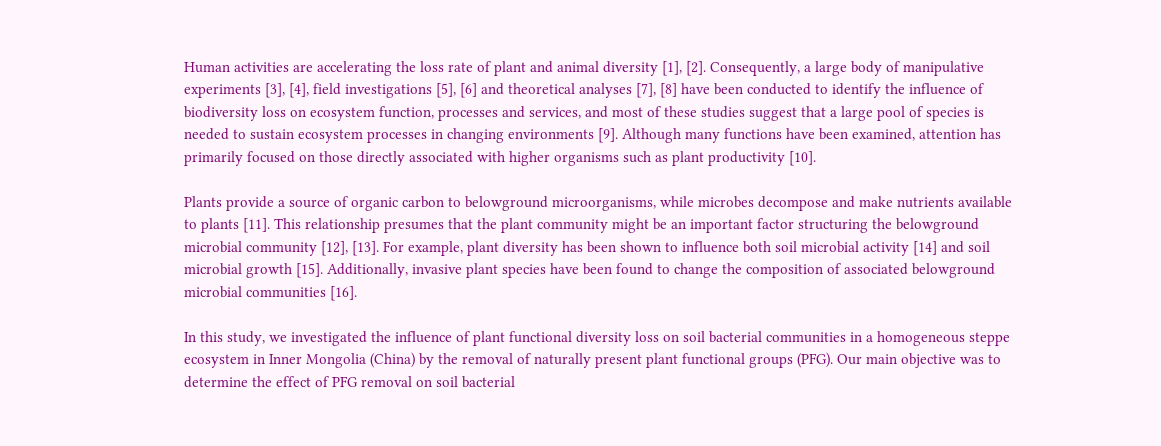Human activities are accelerating the loss rate of plant and animal diversity [1], [2]. Consequently, a large body of manipulative experiments [3], [4], field investigations [5], [6] and theoretical analyses [7], [8] have been conducted to identify the influence of biodiversity loss on ecosystem function, processes and services, and most of these studies suggest that a large pool of species is needed to sustain ecosystem processes in changing environments [9]. Although many functions have been examined, attention has primarily focused on those directly associated with higher organisms such as plant productivity [10].

Plants provide a source of organic carbon to belowground microorganisms, while microbes decompose and make nutrients available to plants [11]. This relationship presumes that the plant community might be an important factor structuring the belowground microbial community [12], [13]. For example, plant diversity has been shown to influence both soil microbial activity [14] and soil microbial growth [15]. Additionally, invasive plant species have been found to change the composition of associated belowground microbial communities [16].

In this study, we investigated the influence of plant functional diversity loss on soil bacterial communities in a homogeneous steppe ecosystem in Inner Mongolia (China) by the removal of naturally present plant functional groups (PFG). Our main objective was to determine the effect of PFG removal on soil bacterial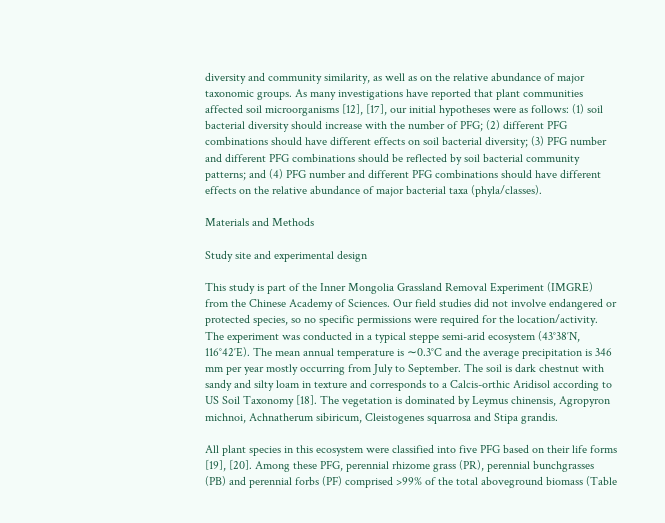diversity and community similarity, as well as on the relative abundance of major taxonomic groups. As many investigations have reported that plant communities affected soil microorganisms [12], [17], our initial hypotheses were as follows: (1) soil bacterial diversity should increase with the number of PFG; (2) different PFG combinations should have different effects on soil bacterial diversity; (3) PFG number and different PFG combinations should be reflected by soil bacterial community patterns; and (4) PFG number and different PFG combinations should have different effects on the relative abundance of major bacterial taxa (phyla/classes).

Materials and Methods

Study site and experimental design

This study is part of the Inner Mongolia Grassland Removal Experiment (IMGRE) from the Chinese Academy of Sciences. Our field studies did not involve endangered or protected species, so no specific permissions were required for the location/activity. The experiment was conducted in a typical steppe semi-arid ecosystem (43°38′N, 116°42′E). The mean annual temperature is ∼0.3°C and the average precipitation is 346 mm per year mostly occurring from July to September. The soil is dark chestnut with sandy and silty loam in texture and corresponds to a Calcis-orthic Aridisol according to US Soil Taxonomy [18]. The vegetation is dominated by Leymus chinensis, Agropyron michnoi, Achnatherum sibiricum, Cleistogenes squarrosa and Stipa grandis.

All plant species in this ecosystem were classified into five PFG based on their life forms [19], [20]. Among these PFG, perennial rhizome grass (PR), perennial bunchgrasses (PB) and perennial forbs (PF) comprised >99% of the total aboveground biomass (Table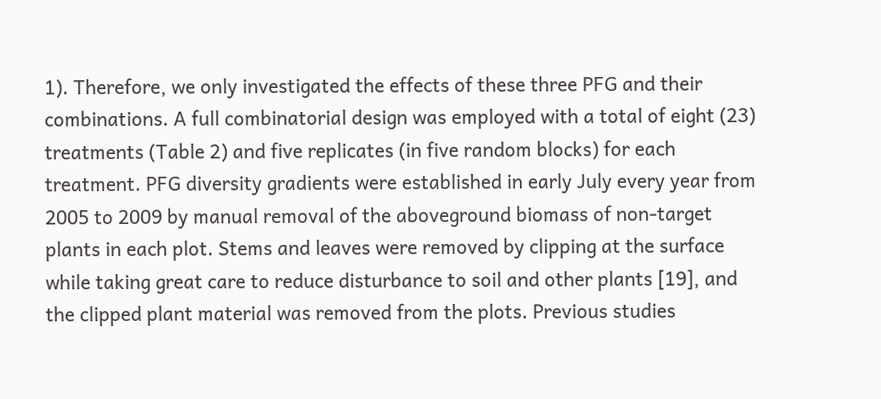1). Therefore, we only investigated the effects of these three PFG and their combinations. A full combinatorial design was employed with a total of eight (23) treatments (Table 2) and five replicates (in five random blocks) for each treatment. PFG diversity gradients were established in early July every year from 2005 to 2009 by manual removal of the aboveground biomass of non-target plants in each plot. Stems and leaves were removed by clipping at the surface while taking great care to reduce disturbance to soil and other plants [19], and the clipped plant material was removed from the plots. Previous studies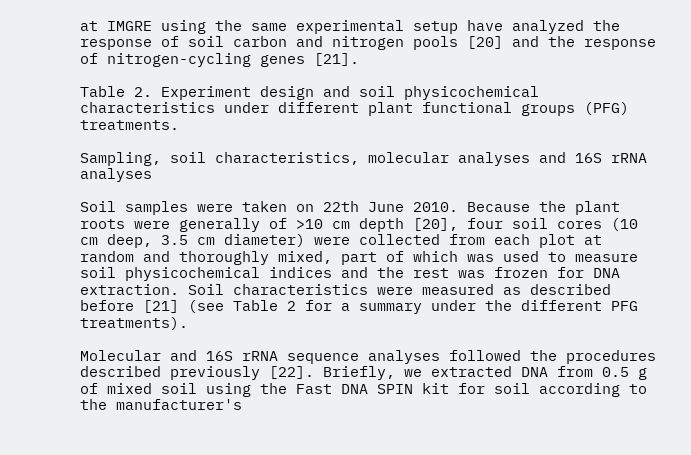at IMGRE using the same experimental setup have analyzed the response of soil carbon and nitrogen pools [20] and the response of nitrogen-cycling genes [21].

Table 2. Experiment design and soil physicochemical characteristics under different plant functional groups (PFG) treatments.

Sampling, soil characteristics, molecular analyses and 16S rRNA analyses

Soil samples were taken on 22th June 2010. Because the plant roots were generally of >10 cm depth [20], four soil cores (10 cm deep, 3.5 cm diameter) were collected from each plot at random and thoroughly mixed, part of which was used to measure soil physicochemical indices and the rest was frozen for DNA extraction. Soil characteristics were measured as described before [21] (see Table 2 for a summary under the different PFG treatments).

Molecular and 16S rRNA sequence analyses followed the procedures described previously [22]. Briefly, we extracted DNA from 0.5 g of mixed soil using the Fast DNA SPIN kit for soil according to the manufacturer's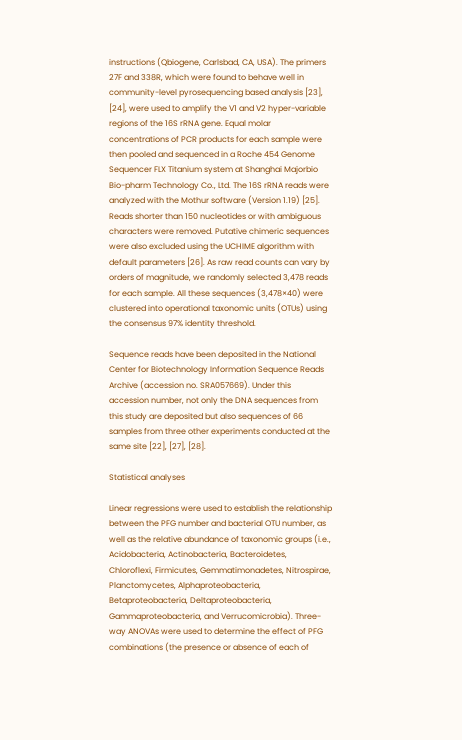instructions (Qbiogene, Carlsbad, CA, USA). The primers 27F and 338R, which were found to behave well in community-level pyrosequencing based analysis [23], [24], were used to amplify the V1 and V2 hyper-variable regions of the 16S rRNA gene. Equal molar concentrations of PCR products for each sample were then pooled and sequenced in a Roche 454 Genome Sequencer FLX Titanium system at Shanghai Majorbio Bio-pharm Technology Co., Ltd. The 16S rRNA reads were analyzed with the Mothur software (Version 1.19) [25]. Reads shorter than 150 nucleotides or with ambiguous characters were removed. Putative chimeric sequences were also excluded using the UCHIME algorithm with default parameters [26]. As raw read counts can vary by orders of magnitude, we randomly selected 3,478 reads for each sample. All these sequences (3,478×40) were clustered into operational taxonomic units (OTUs) using the consensus 97% identity threshold.

Sequence reads have been deposited in the National Center for Biotechnology Information Sequence Reads Archive (accession no. SRA057669). Under this accession number, not only the DNA sequences from this study are deposited but also sequences of 66 samples from three other experiments conducted at the same site [22], [27], [28].

Statistical analyses

Linear regressions were used to establish the relationship between the PFG number and bacterial OTU number, as well as the relative abundance of taxonomic groups (i.e., Acidobacteria, Actinobacteria, Bacteroidetes, Chloroflexi, Firmicutes, Gemmatimonadetes, Nitrospirae, Planctomycetes, Alphaproteobacteria, Betaproteobacteria, Deltaproteobacteria, Gammaproteobacteria, and Verrucomicrobia). Three-way ANOVAs were used to determine the effect of PFG combinations (the presence or absence of each of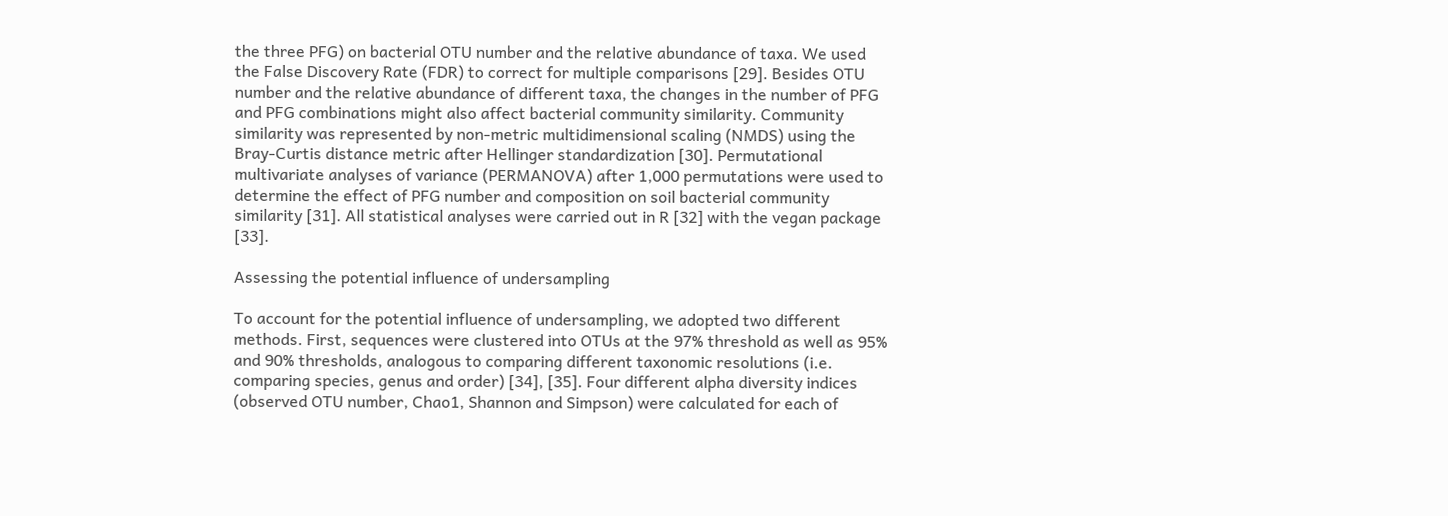the three PFG) on bacterial OTU number and the relative abundance of taxa. We used the False Discovery Rate (FDR) to correct for multiple comparisons [29]. Besides OTU number and the relative abundance of different taxa, the changes in the number of PFG and PFG combinations might also affect bacterial community similarity. Community similarity was represented by non-metric multidimensional scaling (NMDS) using the Bray-Curtis distance metric after Hellinger standardization [30]. Permutational multivariate analyses of variance (PERMANOVA) after 1,000 permutations were used to determine the effect of PFG number and composition on soil bacterial community similarity [31]. All statistical analyses were carried out in R [32] with the vegan package [33].

Assessing the potential influence of undersampling

To account for the potential influence of undersampling, we adopted two different methods. First, sequences were clustered into OTUs at the 97% threshold as well as 95% and 90% thresholds, analogous to comparing different taxonomic resolutions (i.e. comparing species, genus and order) [34], [35]. Four different alpha diversity indices (observed OTU number, Chao1, Shannon and Simpson) were calculated for each of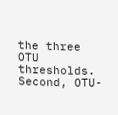the three OTU thresholds. Second, OTU-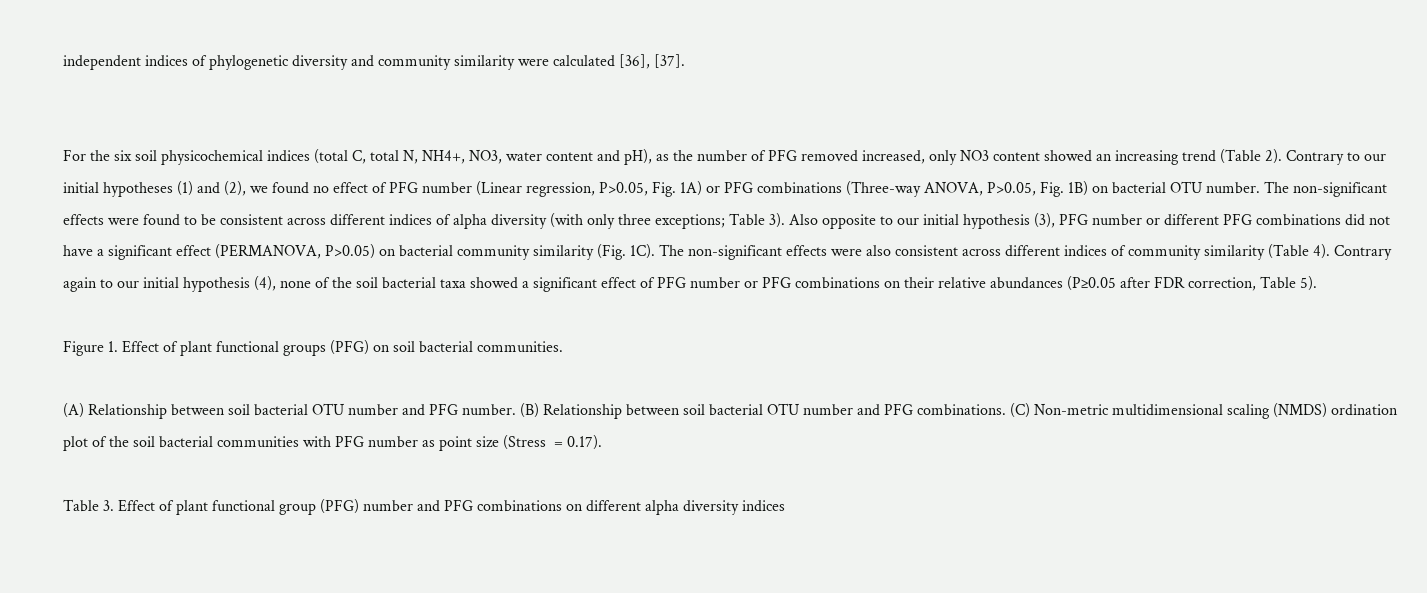independent indices of phylogenetic diversity and community similarity were calculated [36], [37].


For the six soil physicochemical indices (total C, total N, NH4+, NO3, water content and pH), as the number of PFG removed increased, only NO3 content showed an increasing trend (Table 2). Contrary to our initial hypotheses (1) and (2), we found no effect of PFG number (Linear regression, P>0.05, Fig. 1A) or PFG combinations (Three-way ANOVA, P>0.05, Fig. 1B) on bacterial OTU number. The non-significant effects were found to be consistent across different indices of alpha diversity (with only three exceptions; Table 3). Also opposite to our initial hypothesis (3), PFG number or different PFG combinations did not have a significant effect (PERMANOVA, P>0.05) on bacterial community similarity (Fig. 1C). The non-significant effects were also consistent across different indices of community similarity (Table 4). Contrary again to our initial hypothesis (4), none of the soil bacterial taxa showed a significant effect of PFG number or PFG combinations on their relative abundances (P≥0.05 after FDR correction, Table 5).

Figure 1. Effect of plant functional groups (PFG) on soil bacterial communities.

(A) Relationship between soil bacterial OTU number and PFG number. (B) Relationship between soil bacterial OTU number and PFG combinations. (C) Non-metric multidimensional scaling (NMDS) ordination plot of the soil bacterial communities with PFG number as point size (Stress  = 0.17).

Table 3. Effect of plant functional group (PFG) number and PFG combinations on different alpha diversity indices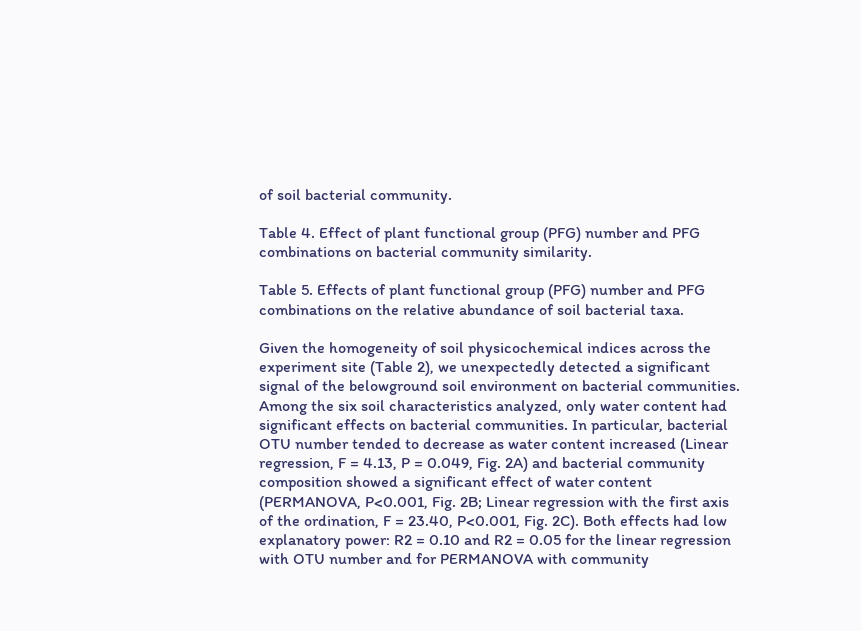of soil bacterial community.

Table 4. Effect of plant functional group (PFG) number and PFG combinations on bacterial community similarity.

Table 5. Effects of plant functional group (PFG) number and PFG combinations on the relative abundance of soil bacterial taxa.

Given the homogeneity of soil physicochemical indices across the experiment site (Table 2), we unexpectedly detected a significant signal of the belowground soil environment on bacterial communities. Among the six soil characteristics analyzed, only water content had significant effects on bacterial communities. In particular, bacterial OTU number tended to decrease as water content increased (Linear regression, F = 4.13, P = 0.049, Fig. 2A) and bacterial community composition showed a significant effect of water content (PERMANOVA, P<0.001, Fig. 2B; Linear regression with the first axis of the ordination, F = 23.40, P<0.001, Fig. 2C). Both effects had low explanatory power: R2 = 0.10 and R2 = 0.05 for the linear regression with OTU number and for PERMANOVA with community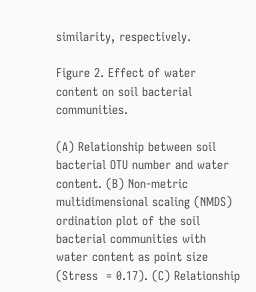similarity, respectively.

Figure 2. Effect of water content on soil bacterial communities.

(A) Relationship between soil bacterial OTU number and water content. (B) Non-metric multidimensional scaling (NMDS) ordination plot of the soil bacterial communities with water content as point size (Stress  = 0.17). (C) Relationship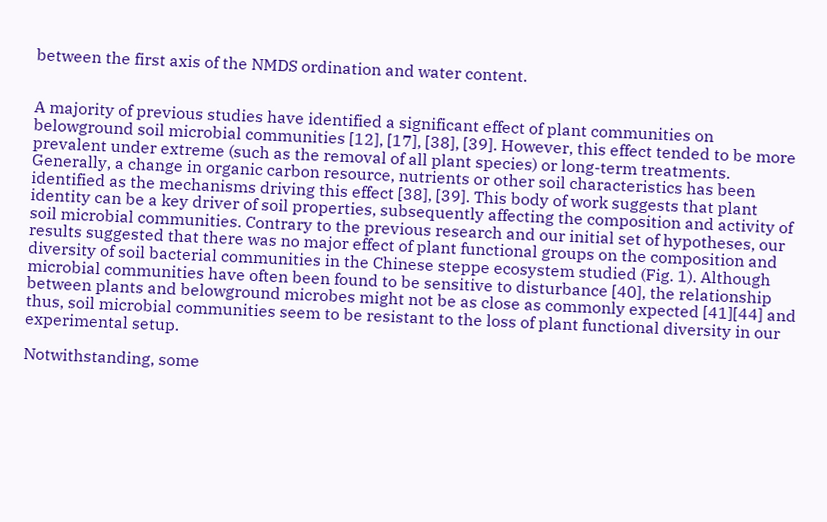between the first axis of the NMDS ordination and water content.


A majority of previous studies have identified a significant effect of plant communities on belowground soil microbial communities [12], [17], [38], [39]. However, this effect tended to be more prevalent under extreme (such as the removal of all plant species) or long-term treatments. Generally, a change in organic carbon resource, nutrients or other soil characteristics has been identified as the mechanisms driving this effect [38], [39]. This body of work suggests that plant identity can be a key driver of soil properties, subsequently affecting the composition and activity of soil microbial communities. Contrary to the previous research and our initial set of hypotheses, our results suggested that there was no major effect of plant functional groups on the composition and diversity of soil bacterial communities in the Chinese steppe ecosystem studied (Fig. 1). Although microbial communities have often been found to be sensitive to disturbance [40], the relationship between plants and belowground microbes might not be as close as commonly expected [41][44] and thus, soil microbial communities seem to be resistant to the loss of plant functional diversity in our experimental setup.

Notwithstanding, some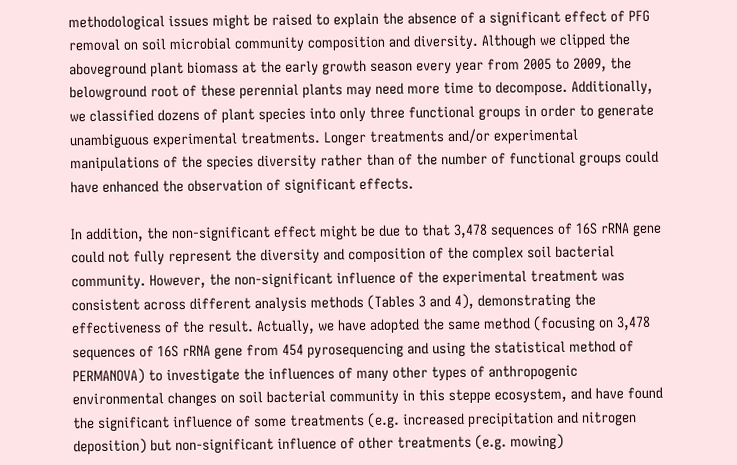methodological issues might be raised to explain the absence of a significant effect of PFG removal on soil microbial community composition and diversity. Although we clipped the aboveground plant biomass at the early growth season every year from 2005 to 2009, the belowground root of these perennial plants may need more time to decompose. Additionally, we classified dozens of plant species into only three functional groups in order to generate unambiguous experimental treatments. Longer treatments and/or experimental manipulations of the species diversity rather than of the number of functional groups could have enhanced the observation of significant effects.

In addition, the non-significant effect might be due to that 3,478 sequences of 16S rRNA gene could not fully represent the diversity and composition of the complex soil bacterial community. However, the non-significant influence of the experimental treatment was consistent across different analysis methods (Tables 3 and 4), demonstrating the effectiveness of the result. Actually, we have adopted the same method (focusing on 3,478 sequences of 16S rRNA gene from 454 pyrosequencing and using the statistical method of PERMANOVA) to investigate the influences of many other types of anthropogenic environmental changes on soil bacterial community in this steppe ecosystem, and have found the significant influence of some treatments (e.g. increased precipitation and nitrogen deposition) but non-significant influence of other treatments (e.g. mowing)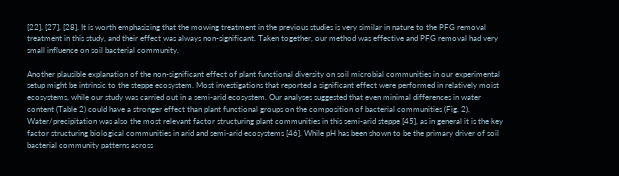[22], [27], [28]. It is worth emphasizing that the mowing treatment in the previous studies is very similar in nature to the PFG removal treatment in this study, and their effect was always non-significant. Taken together, our method was effective and PFG removal had very small influence on soil bacterial community.

Another plausible explanation of the non-significant effect of plant functional diversity on soil microbial communities in our experimental setup might be intrinsic to the steppe ecosystem. Most investigations that reported a significant effect were performed in relatively moist ecosystems, while our study was carried out in a semi-arid ecosystem. Our analyses suggested that even minimal differences in water content (Table 2) could have a stronger effect than plant functional groups on the composition of bacterial communities (Fig. 2). Water/precipitation was also the most relevant factor structuring plant communities in this semi-arid steppe [45], as in general it is the key factor structuring biological communities in arid and semi-arid ecosystems [46]. While pH has been shown to be the primary driver of soil bacterial community patterns across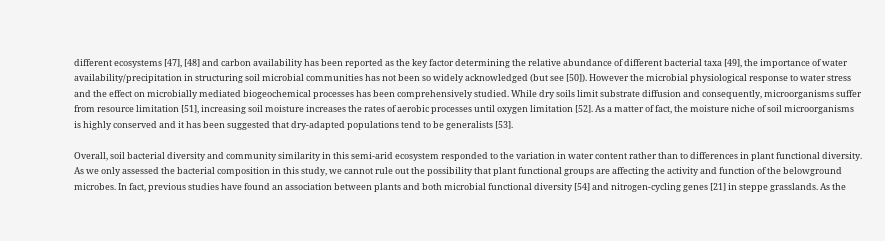different ecosystems [47], [48] and carbon availability has been reported as the key factor determining the relative abundance of different bacterial taxa [49], the importance of water availability/precipitation in structuring soil microbial communities has not been so widely acknowledged (but see [50]). However the microbial physiological response to water stress and the effect on microbially mediated biogeochemical processes has been comprehensively studied. While dry soils limit substrate diffusion and consequently, microorganisms suffer from resource limitation [51], increasing soil moisture increases the rates of aerobic processes until oxygen limitation [52]. As a matter of fact, the moisture niche of soil microorganisms is highly conserved and it has been suggested that dry-adapted populations tend to be generalists [53].

Overall, soil bacterial diversity and community similarity in this semi-arid ecosystem responded to the variation in water content rather than to differences in plant functional diversity. As we only assessed the bacterial composition in this study, we cannot rule out the possibility that plant functional groups are affecting the activity and function of the belowground microbes. In fact, previous studies have found an association between plants and both microbial functional diversity [54] and nitrogen-cycling genes [21] in steppe grasslands. As the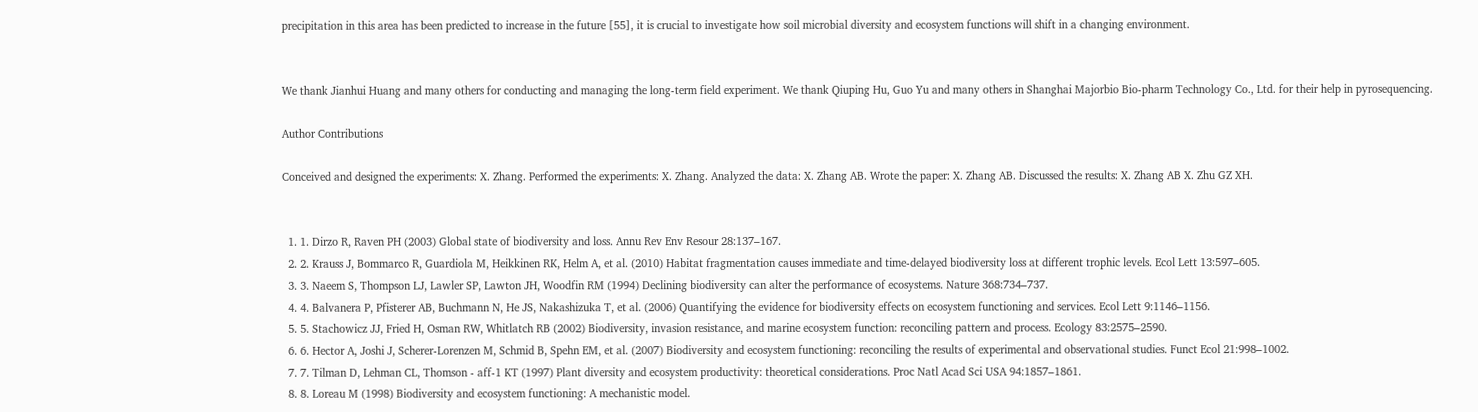precipitation in this area has been predicted to increase in the future [55], it is crucial to investigate how soil microbial diversity and ecosystem functions will shift in a changing environment.


We thank Jianhui Huang and many others for conducting and managing the long-term field experiment. We thank Qiuping Hu, Guo Yu and many others in Shanghai Majorbio Bio-pharm Technology Co., Ltd. for their help in pyrosequencing.

Author Contributions

Conceived and designed the experiments: X. Zhang. Performed the experiments: X. Zhang. Analyzed the data: X. Zhang AB. Wrote the paper: X. Zhang AB. Discussed the results: X. Zhang AB X. Zhu GZ XH.


  1. 1. Dirzo R, Raven PH (2003) Global state of biodiversity and loss. Annu Rev Env Resour 28:137–167.
  2. 2. Krauss J, Bommarco R, Guardiola M, Heikkinen RK, Helm A, et al. (2010) Habitat fragmentation causes immediate and time-delayed biodiversity loss at different trophic levels. Ecol Lett 13:597–605.
  3. 3. Naeem S, Thompson LJ, Lawler SP, Lawton JH, Woodfin RM (1994) Declining biodiversity can alter the performance of ecosystems. Nature 368:734–737.
  4. 4. Balvanera P, Pfisterer AB, Buchmann N, He JS, Nakashizuka T, et al. (2006) Quantifying the evidence for biodiversity effects on ecosystem functioning and services. Ecol Lett 9:1146–1156.
  5. 5. Stachowicz JJ, Fried H, Osman RW, Whitlatch RB (2002) Biodiversity, invasion resistance, and marine ecosystem function: reconciling pattern and process. Ecology 83:2575–2590.
  6. 6. Hector A, Joshi J, Scherer-Lorenzen M, Schmid B, Spehn EM, et al. (2007) Biodiversity and ecosystem functioning: reconciling the results of experimental and observational studies. Funct Ecol 21:998–1002.
  7. 7. Tilman D, Lehman CL, Thomson - aff-1 KT (1997) Plant diversity and ecosystem productivity: theoretical considerations. Proc Natl Acad Sci USA 94:1857–1861.
  8. 8. Loreau M (1998) Biodiversity and ecosystem functioning: A mechanistic model.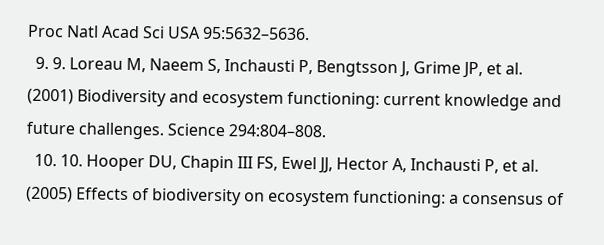Proc Natl Acad Sci USA 95:5632–5636.
  9. 9. Loreau M, Naeem S, Inchausti P, Bengtsson J, Grime JP, et al. (2001) Biodiversity and ecosystem functioning: current knowledge and future challenges. Science 294:804–808.
  10. 10. Hooper DU, Chapin III FS, Ewel JJ, Hector A, Inchausti P, et al. (2005) Effects of biodiversity on ecosystem functioning: a consensus of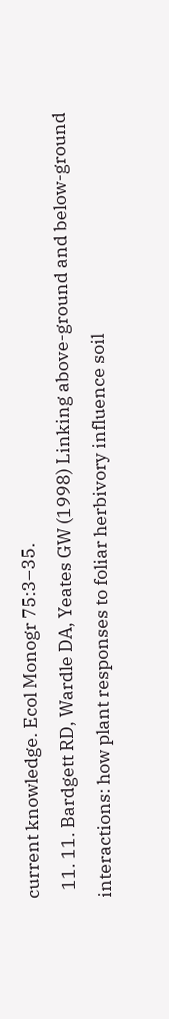current knowledge. Ecol Monogr 75:3–35.
  11. 11. Bardgett RD, Wardle DA, Yeates GW (1998) Linking above-ground and below-ground interactions: how plant responses to foliar herbivory influence soil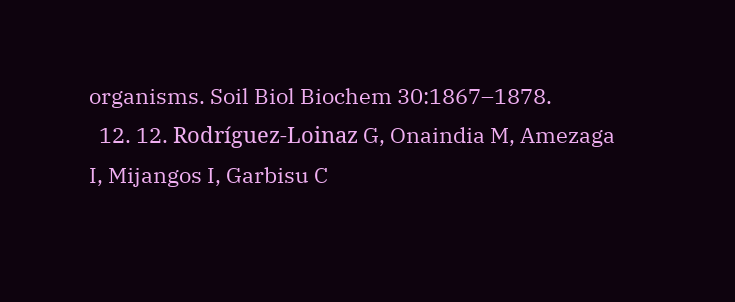organisms. Soil Biol Biochem 30:1867–1878.
  12. 12. Rodríguez-Loinaz G, Onaindia M, Amezaga I, Mijangos I, Garbisu C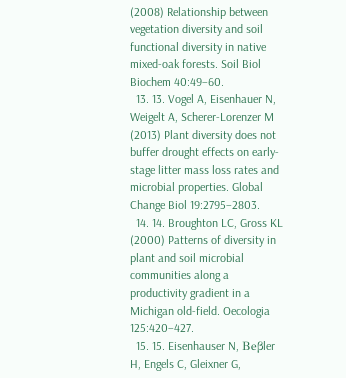(2008) Relationship between vegetation diversity and soil functional diversity in native mixed-oak forests. Soil Biol Biochem 40:49–60.
  13. 13. Vogel A, Eisenhauer N, Weigelt A, Scherer-Lorenzer M (2013) Plant diversity does not buffer drought effects on early-stage litter mass loss rates and microbial properties. Global Change Biol 19:2795–2803.
  14. 14. Broughton LC, Gross KL (2000) Patterns of diversity in plant and soil microbial communities along a productivity gradient in a Michigan old-field. Oecologia 125:420–427.
  15. 15. Eisenhauser N, Beβler H, Engels C, Gleixner G,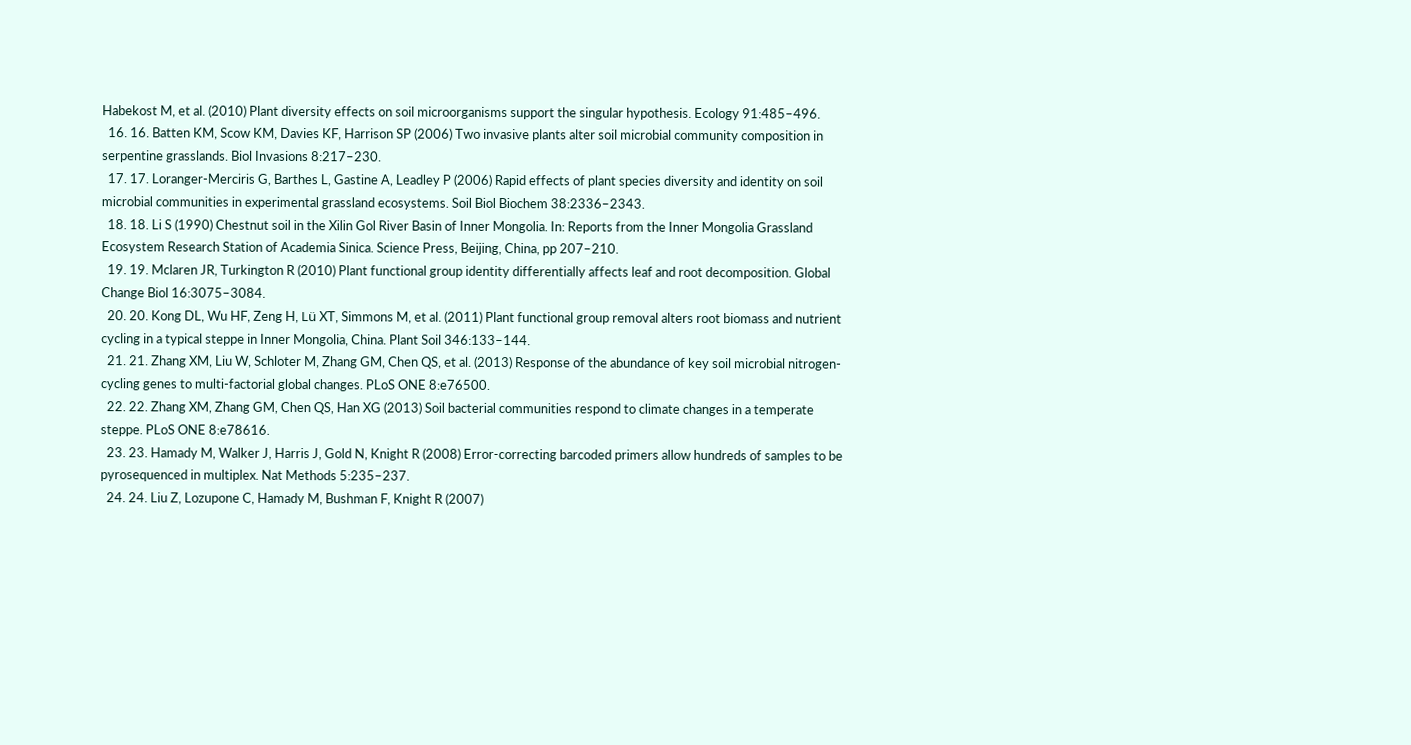Habekost M, et al. (2010) Plant diversity effects on soil microorganisms support the singular hypothesis. Ecology 91:485–496.
  16. 16. Batten KM, Scow KM, Davies KF, Harrison SP (2006) Two invasive plants alter soil microbial community composition in serpentine grasslands. Biol Invasions 8:217–230.
  17. 17. Loranger-Merciris G, Barthes L, Gastine A, Leadley P (2006) Rapid effects of plant species diversity and identity on soil microbial communities in experimental grassland ecosystems. Soil Biol Biochem 38:2336–2343.
  18. 18. Li S (1990) Chestnut soil in the Xilin Gol River Basin of Inner Mongolia. In: Reports from the Inner Mongolia Grassland Ecosystem Research Station of Academia Sinica. Science Press, Beijing, China, pp 207–210.
  19. 19. Mclaren JR, Turkington R (2010) Plant functional group identity differentially affects leaf and root decomposition. Global Change Biol 16:3075–3084.
  20. 20. Kong DL, Wu HF, Zeng H, Lü XT, Simmons M, et al. (2011) Plant functional group removal alters root biomass and nutrient cycling in a typical steppe in Inner Mongolia, China. Plant Soil 346:133–144.
  21. 21. Zhang XM, Liu W, Schloter M, Zhang GM, Chen QS, et al. (2013) Response of the abundance of key soil microbial nitrogen-cycling genes to multi-factorial global changes. PLoS ONE 8:e76500.
  22. 22. Zhang XM, Zhang GM, Chen QS, Han XG (2013) Soil bacterial communities respond to climate changes in a temperate steppe. PLoS ONE 8:e78616.
  23. 23. Hamady M, Walker J, Harris J, Gold N, Knight R (2008) Error-correcting barcoded primers allow hundreds of samples to be pyrosequenced in multiplex. Nat Methods 5:235–237.
  24. 24. Liu Z, Lozupone C, Hamady M, Bushman F, Knight R (2007)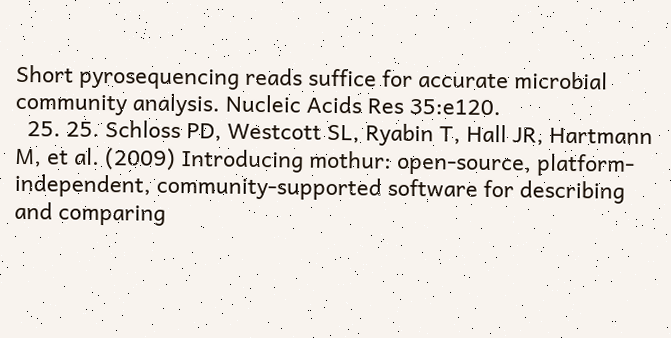Short pyrosequencing reads suffice for accurate microbial community analysis. Nucleic Acids Res 35:e120.
  25. 25. Schloss PD, Westcott SL, Ryabin T, Hall JR, Hartmann M, et al. (2009) Introducing mothur: open-source, platform-independent, community-supported software for describing and comparing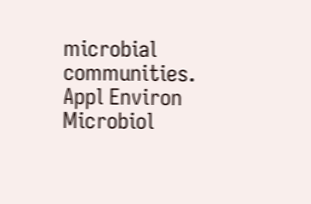microbial communities. Appl Environ Microbiol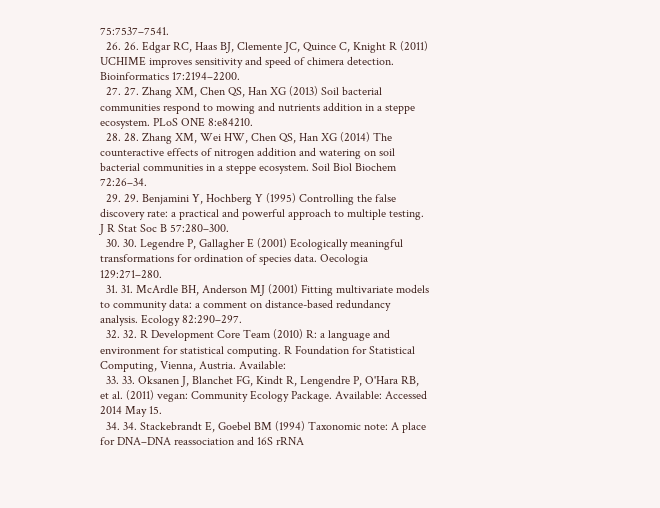75:7537–7541.
  26. 26. Edgar RC, Haas BJ, Clemente JC, Quince C, Knight R (2011) UCHIME improves sensitivity and speed of chimera detection. Bioinformatics 17:2194–2200.
  27. 27. Zhang XM, Chen QS, Han XG (2013) Soil bacterial communities respond to mowing and nutrients addition in a steppe ecosystem. PLoS ONE 8:e84210.
  28. 28. Zhang XM, Wei HW, Chen QS, Han XG (2014) The counteractive effects of nitrogen addition and watering on soil bacterial communities in a steppe ecosystem. Soil Biol Biochem 72:26–34.
  29. 29. Benjamini Y, Hochberg Y (1995) Controlling the false discovery rate: a practical and powerful approach to multiple testing. J R Stat Soc B 57:280–300.
  30. 30. Legendre P, Gallagher E (2001) Ecologically meaningful transformations for ordination of species data. Oecologia 129:271–280.
  31. 31. McArdle BH, Anderson MJ (2001) Fitting multivariate models to community data: a comment on distance-based redundancy analysis. Ecology 82:290–297.
  32. 32. R Development Core Team (2010) R: a language and environment for statistical computing. R Foundation for Statistical Computing, Vienna, Austria. Available:
  33. 33. Oksanen J, Blanchet FG, Kindt R, Lengendre P, O'Hara RB, et al. (2011) vegan: Community Ecology Package. Available: Accessed 2014 May 15.
  34. 34. Stackebrandt E, Goebel BM (1994) Taxonomic note: A place for DNA–DNA reassociation and 16S rRNA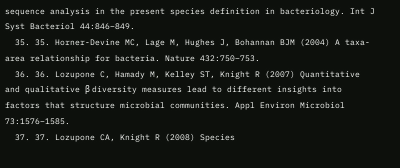sequence analysis in the present species definition in bacteriology. Int J Syst Bacteriol 44:846–849.
  35. 35. Horner-Devine MC, Lage M, Hughes J, Bohannan BJM (2004) A taxa-area relationship for bacteria. Nature 432:750–753.
  36. 36. Lozupone C, Hamady M, Kelley ST, Knight R (2007) Quantitative and qualitative β diversity measures lead to different insights into factors that structure microbial communities. Appl Environ Microbiol 73:1576–1585.
  37. 37. Lozupone CA, Knight R (2008) Species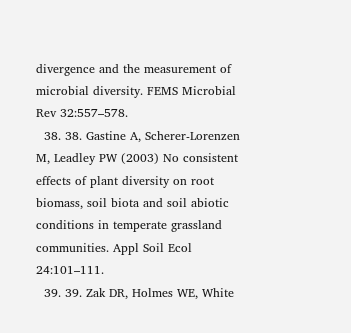divergence and the measurement of microbial diversity. FEMS Microbial Rev 32:557–578.
  38. 38. Gastine A, Scherer-Lorenzen M, Leadley PW (2003) No consistent effects of plant diversity on root biomass, soil biota and soil abiotic conditions in temperate grassland communities. Appl Soil Ecol 24:101–111.
  39. 39. Zak DR, Holmes WE, White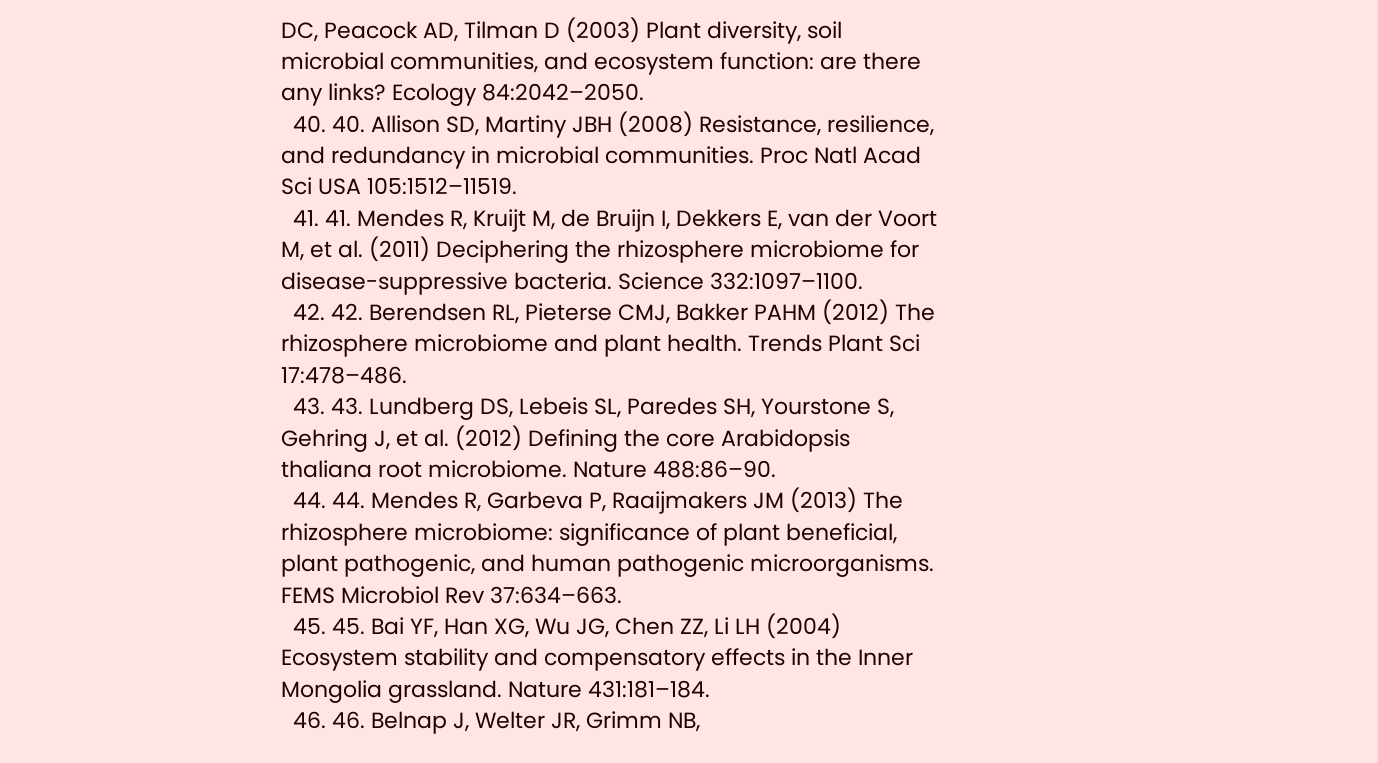DC, Peacock AD, Tilman D (2003) Plant diversity, soil microbial communities, and ecosystem function: are there any links? Ecology 84:2042–2050.
  40. 40. Allison SD, Martiny JBH (2008) Resistance, resilience, and redundancy in microbial communities. Proc Natl Acad Sci USA 105:1512–11519.
  41. 41. Mendes R, Kruijt M, de Bruijn I, Dekkers E, van der Voort M, et al. (2011) Deciphering the rhizosphere microbiome for disease-suppressive bacteria. Science 332:1097–1100.
  42. 42. Berendsen RL, Pieterse CMJ, Bakker PAHM (2012) The rhizosphere microbiome and plant health. Trends Plant Sci 17:478–486.
  43. 43. Lundberg DS, Lebeis SL, Paredes SH, Yourstone S, Gehring J, et al. (2012) Defining the core Arabidopsis thaliana root microbiome. Nature 488:86–90.
  44. 44. Mendes R, Garbeva P, Raaijmakers JM (2013) The rhizosphere microbiome: significance of plant beneficial, plant pathogenic, and human pathogenic microorganisms. FEMS Microbiol Rev 37:634–663.
  45. 45. Bai YF, Han XG, Wu JG, Chen ZZ, Li LH (2004) Ecosystem stability and compensatory effects in the Inner Mongolia grassland. Nature 431:181–184.
  46. 46. Belnap J, Welter JR, Grimm NB,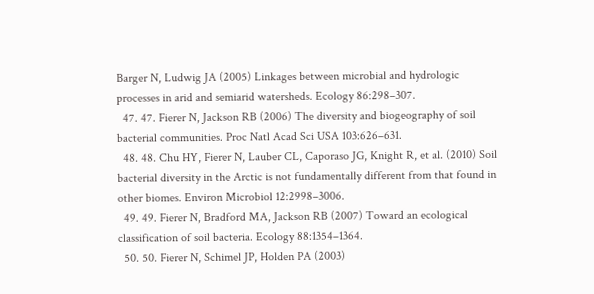Barger N, Ludwig JA (2005) Linkages between microbial and hydrologic processes in arid and semiarid watersheds. Ecology 86:298–307.
  47. 47. Fierer N, Jackson RB (2006) The diversity and biogeography of soil bacterial communities. Proc Natl Acad Sci USA 103:626–631.
  48. 48. Chu HY, Fierer N, Lauber CL, Caporaso JG, Knight R, et al. (2010) Soil bacterial diversity in the Arctic is not fundamentally different from that found in other biomes. Environ Microbiol 12:2998–3006.
  49. 49. Fierer N, Bradford MA, Jackson RB (2007) Toward an ecological classification of soil bacteria. Ecology 88:1354–1364.
  50. 50. Fierer N, Schimel JP, Holden PA (2003)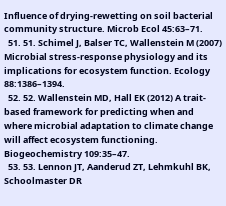Influence of drying-rewetting on soil bacterial community structure. Microb Ecol 45:63–71.
  51. 51. Schimel J, Balser TC, Wallenstein M (2007) Microbial stress-response physiology and its implications for ecosystem function. Ecology 88:1386–1394.
  52. 52. Wallenstein MD, Hall EK (2012) A trait-based framework for predicting when and where microbial adaptation to climate change will affect ecosystem functioning. Biogeochemistry 109:35–47.
  53. 53. Lennon JT, Aanderud ZT, Lehmkuhl BK, Schoolmaster DR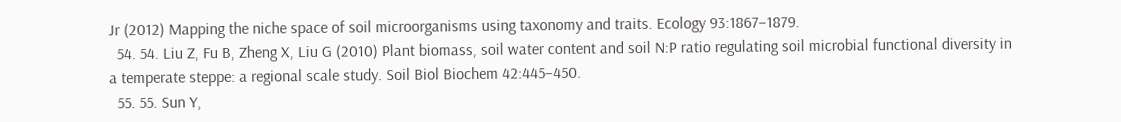Jr (2012) Mapping the niche space of soil microorganisms using taxonomy and traits. Ecology 93:1867–1879.
  54. 54. Liu Z, Fu B, Zheng X, Liu G (2010) Plant biomass, soil water content and soil N:P ratio regulating soil microbial functional diversity in a temperate steppe: a regional scale study. Soil Biol Biochem 42:445–450.
  55. 55. Sun Y,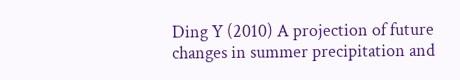Ding Y (2010) A projection of future changes in summer precipitation and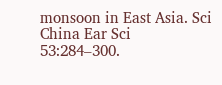monsoon in East Asia. Sci China Ear Sci 53:284–300.